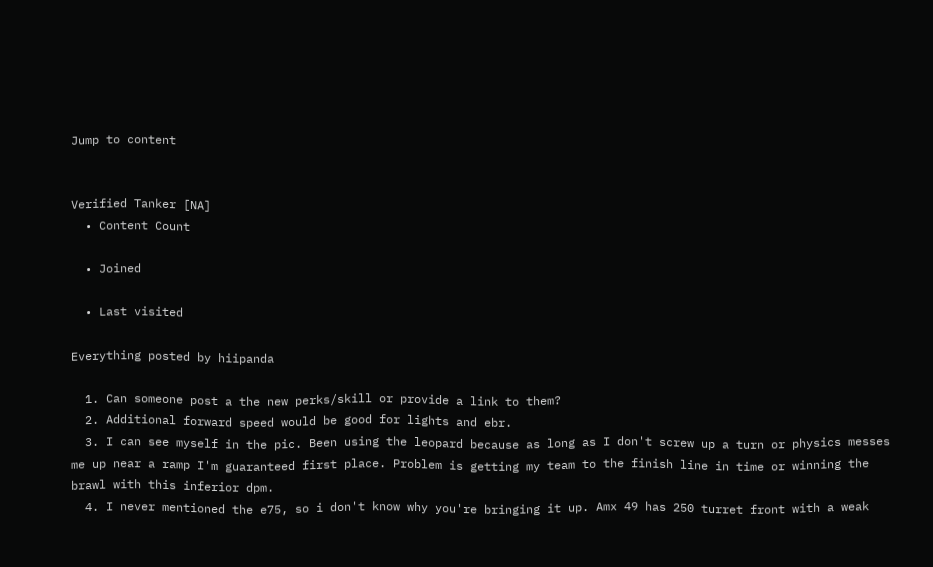Jump to content


Verified Tanker [NA]
  • Content Count

  • Joined

  • Last visited

Everything posted by hiipanda

  1. Can someone post a the new perks/skill or provide a link to them?
  2. Additional forward speed would be good for lights and ebr.
  3. I can see myself in the pic. Been using the leopard because as long as I don't screw up a turn or physics messes me up near a ramp I'm guaranteed first place. Problem is getting my team to the finish line in time or winning the brawl with this inferior dpm.
  4. I never mentioned the e75, so i don't know why you're bringing it up. Amx 49 has 250 turret front with a weak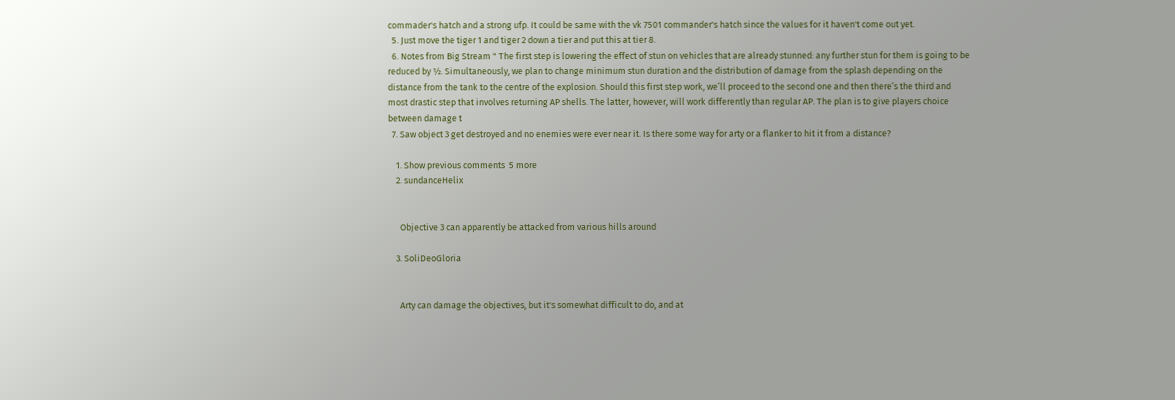commader's hatch and a strong ufp. It could be same with the vk 7501 commander's hatch since the values for it haven't come out yet.
  5. Just move the tiger 1 and tiger 2 down a tier and put this at tier 8.
  6. Notes from Big Stream " The first step is lowering the effect of stun on vehicles that are already stunned: any further stun for them is going to be reduced by ½. Simultaneously, we plan to change minimum stun duration and the distribution of damage from the splash depending on the distance from the tank to the centre of the explosion. Should this first step work, we’ll proceed to the second one and then there’s the third and most drastic step that involves returning AP shells. The latter, however, will work differently than regular AP. The plan is to give players choice between damage t
  7. Saw object 3 get destroyed and no enemies were ever near it. Is there some way for arty or a flanker to hit it from a distance?

    1. Show previous comments  5 more
    2. sundanceHelix


      Objective 3 can apparently be attacked from various hills around

    3. SoliDeoGloria


      Arty can damage the objectives, but it's somewhat difficult to do, and at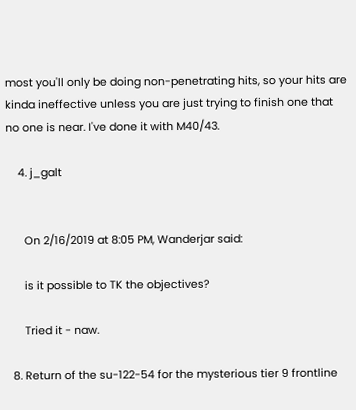most you'll only be doing non-penetrating hits, so your hits are kinda ineffective unless you are just trying to finish one that no one is near. I've done it with M40/43.

    4. j_galt


      On 2/16/2019 at 8:05 PM, Wanderjar said:

      is it possible to TK the objectives?

      Tried it - naw.

  8. Return of the su-122-54 for the mysterious tier 9 frontline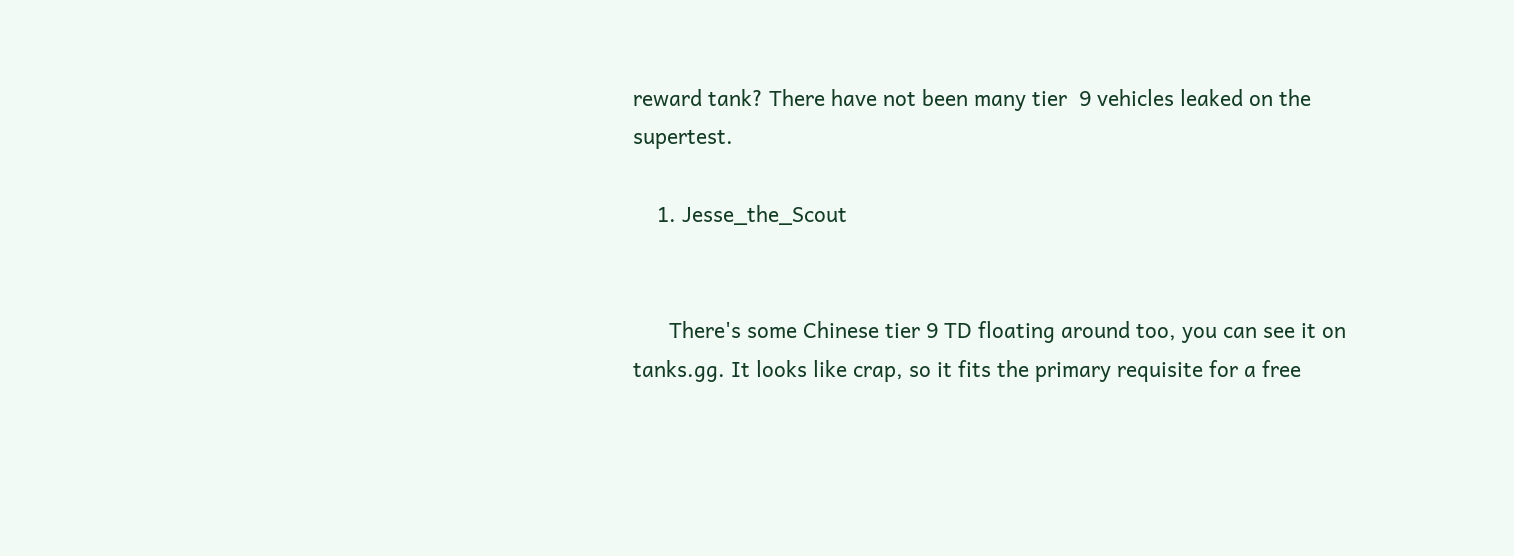reward tank? There have not been many tier  9 vehicles leaked on the supertest.

    1. Jesse_the_Scout


      There's some Chinese tier 9 TD floating around too, you can see it on tanks.gg. It looks like crap, so it fits the primary requisite for a free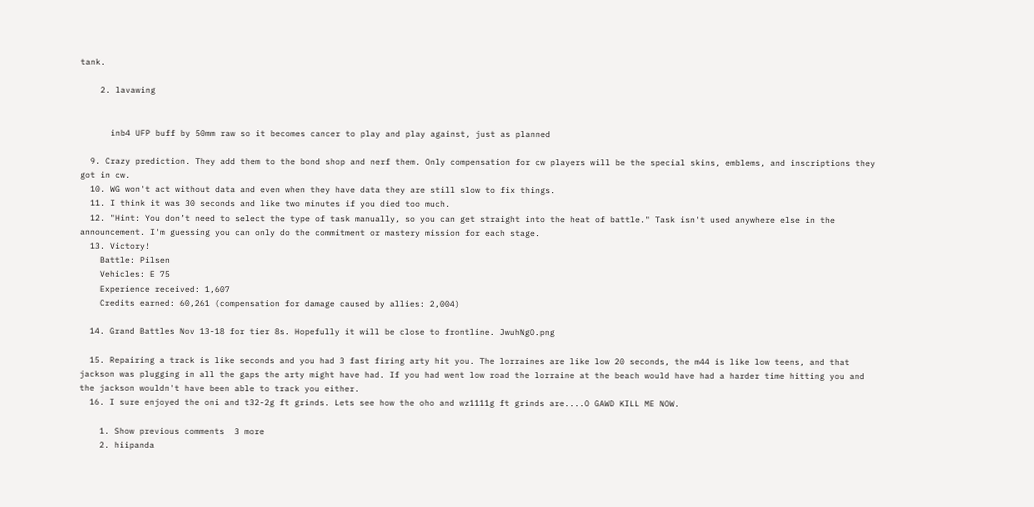tank.

    2. lavawing


      inb4 UFP buff by 50mm raw so it becomes cancer to play and play against, just as planned

  9. Crazy prediction. They add them to the bond shop and nerf them. Only compensation for cw players will be the special skins, emblems, and inscriptions they got in cw.
  10. WG won't act without data and even when they have data they are still slow to fix things.
  11. I think it was 30 seconds and like two minutes if you died too much.
  12. "Hint: You don’t need to select the type of task manually, so you can get straight into the heat of battle." Task isn't used anywhere else in the announcement. I'm guessing you can only do the commitment or mastery mission for each stage.
  13. Victory!
    Battle: Pilsen
    Vehicles: E 75
    Experience received: 1,607
    Credits earned: 60,261 (compensation for damage caused by allies: 2,004)

  14. Grand Battles Nov 13-18 for tier 8s. Hopefully it will be close to frontline. JwuhNgO.png

  15. Repairing a track is like seconds and you had 3 fast firing arty hit you. The lorraines are like low 20 seconds, the m44 is like low teens, and that jackson was plugging in all the gaps the arty might have had. If you had went low road the lorraine at the beach would have had a harder time hitting you and the jackson wouldn't have been able to track you either.
  16. I sure enjoyed the oni and t32-2g ft grinds. Lets see how the oho and wz1111g ft grinds are....O GAWD KILL ME NOW.

    1. Show previous comments  3 more
    2. hiipanda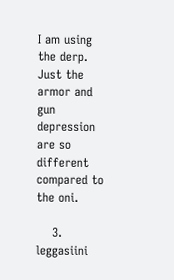I am using the derp.  Just the armor and gun depression are so different compared to the oni.

    3. leggasiini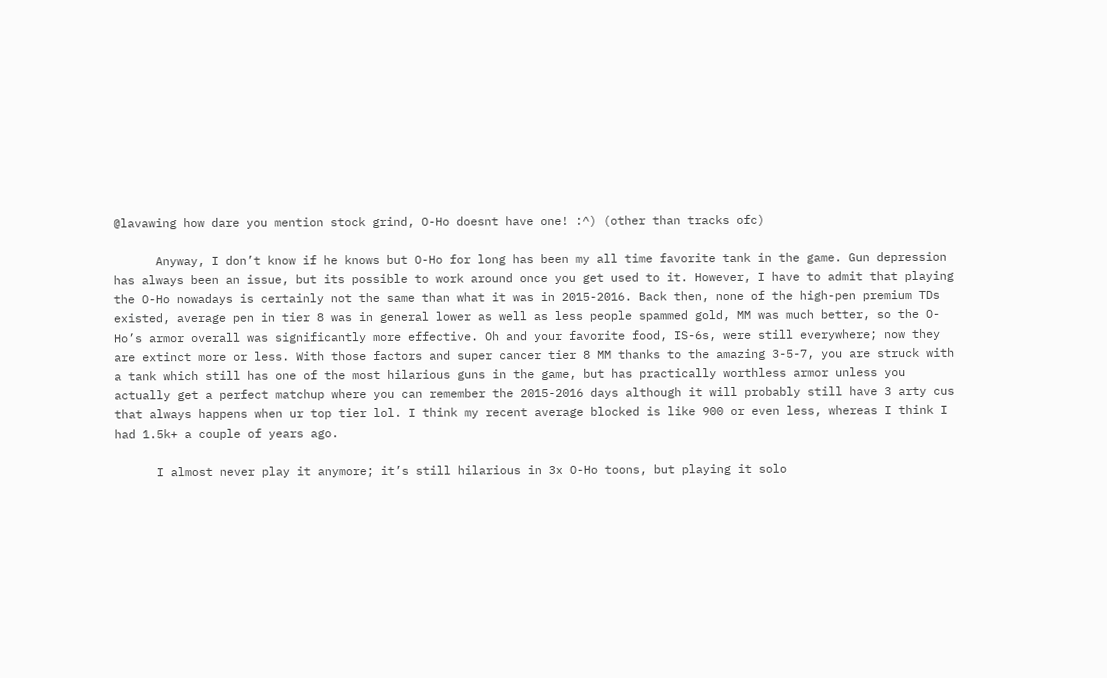@lavawing how dare you mention stock grind, O-Ho doesnt have one! :^) (other than tracks ofc)

      Anyway, I don’t know if he knows but O-Ho for long has been my all time favorite tank in the game. Gun depression has always been an issue, but its possible to work around once you get used to it. However, I have to admit that playing the O-Ho nowadays is certainly not the same than what it was in 2015-2016. Back then, none of the high-pen premium TDs existed, average pen in tier 8 was in general lower as well as less people spammed gold, MM was much better, so the O-Ho’s armor overall was significantly more effective. Oh and your favorite food, IS-6s, were still everywhere; now they are extinct more or less. With those factors and super cancer tier 8 MM thanks to the amazing 3-5-7, you are struck with a tank which still has one of the most hilarious guns in the game, but has practically worthless armor unless you actually get a perfect matchup where you can remember the 2015-2016 days although it will probably still have 3 arty cus that always happens when ur top tier lol. I think my recent average blocked is like 900 or even less, whereas I think I had 1.5k+ a couple of years ago.

      I almost never play it anymore; it’s still hilarious in 3x O-Ho toons, but playing it solo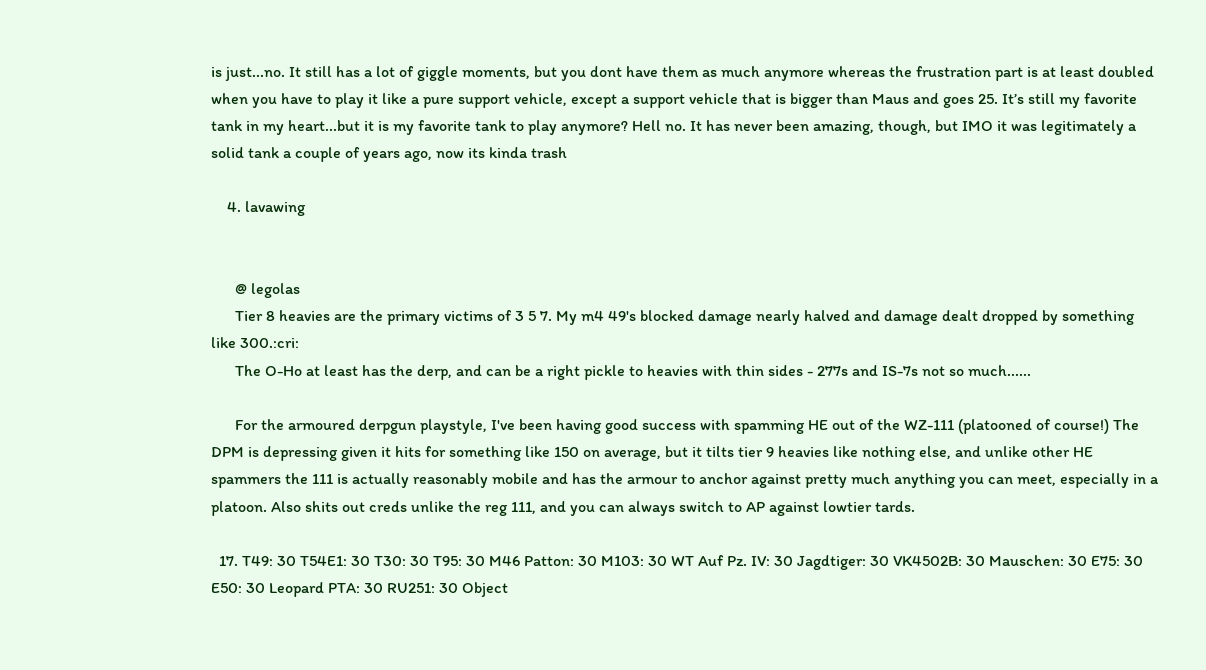is just...no. It still has a lot of giggle moments, but you dont have them as much anymore whereas the frustration part is at least doubled when you have to play it like a pure support vehicle, except a support vehicle that is bigger than Maus and goes 25. It’s still my favorite tank in my heart...but it is my favorite tank to play anymore? Hell no. It has never been amazing, though, but IMO it was legitimately a solid tank a couple of years ago, now its kinda trash

    4. lavawing


      @ legolas
      Tier 8 heavies are the primary victims of 3 5 7. My m4 49's blocked damage nearly halved and damage dealt dropped by something like 300.:cri:
      The O-Ho at least has the derp, and can be a right pickle to heavies with thin sides - 277s and IS-7s not so much......

      For the armoured derpgun playstyle, I've been having good success with spamming HE out of the WZ-111 (platooned of course!) The DPM is depressing given it hits for something like 150 on average, but it tilts tier 9 heavies like nothing else, and unlike other HE spammers the 111 is actually reasonably mobile and has the armour to anchor against pretty much anything you can meet, especially in a platoon. Also shits out creds unlike the reg 111, and you can always switch to AP against lowtier tards.

  17. T49: 30 T54E1: 30 T30: 30 T95: 30 M46 Patton: 30 M103: 30 WT Auf Pz. IV: 30 Jagdtiger: 30 VK4502B: 30 Mauschen: 30 E75: 30 E50: 30 Leopard PTA: 30 RU251: 30 Object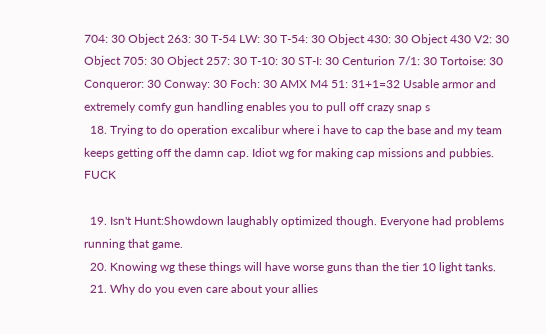704: 30 Object 263: 30 T-54 LW: 30 T-54: 30 Object 430: 30 Object 430 V2: 30 Object 705: 30 Object 257: 30 T-10: 30 ST-I: 30 Centurion 7/1: 30 Tortoise: 30 Conqueror: 30 Conway: 30 Foch: 30 AMX M4 51: 31+1=32 Usable armor and extremely comfy gun handling enables you to pull off crazy snap s
  18. Trying to do operation excalibur where i have to cap the base and my team keeps getting off the damn cap. Idiot wg for making cap missions and pubbies. FUCK

  19. Isn't Hunt:Showdown laughably optimized though. Everyone had problems running that game.
  20. Knowing wg these things will have worse guns than the tier 10 light tanks.
  21. Why do you even care about your allies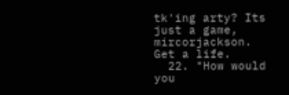tk'ing arty? Its just a game, mircorjackson. Get a life.
  22. "How would you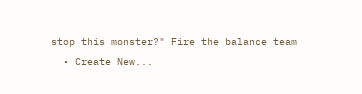stop this monster?" Fire the balance team
  • Create New...